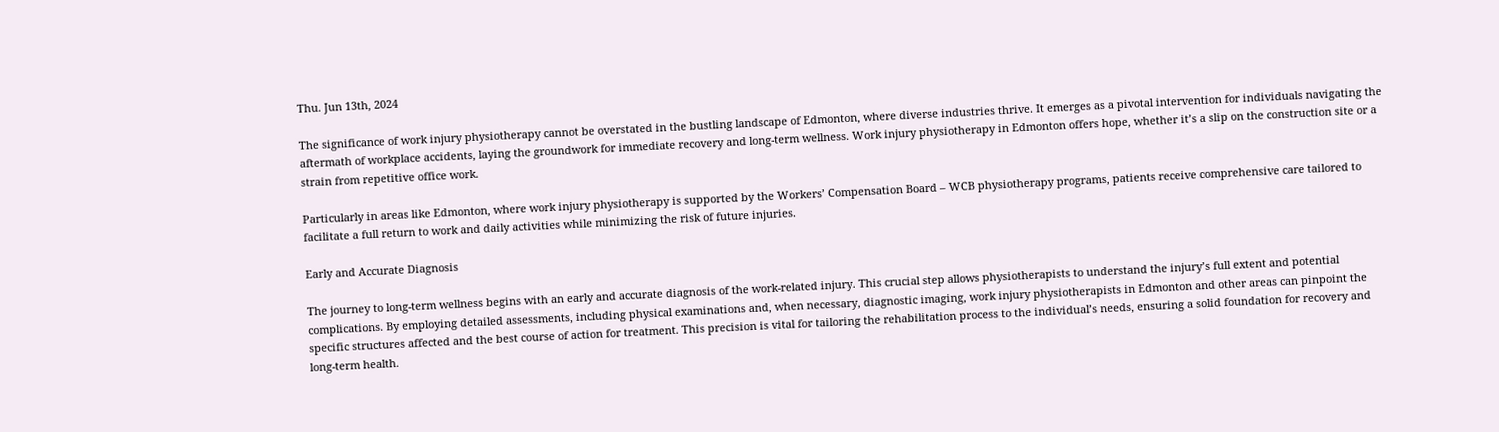Thu. Jun 13th, 2024

The significance of work injury physiotherapy cannot be overstated in the bustling landscape of Edmonton, where diverse industries thrive. It emerges as a pivotal intervention for individuals navigating the aftermath of workplace accidents, laying the groundwork for immediate recovery and long-term wellness. Work injury physiotherapy in Edmonton offers hope, whether it’s a slip on the construction site or a strain from repetitive office work.

Particularly in areas like Edmonton, where work injury physiotherapy is supported by the Workers’ Compensation Board – WCB physiotherapy programs, patients receive comprehensive care tailored to facilitate a full return to work and daily activities while minimizing the risk of future injuries.

Early and Accurate Diagnosis

The journey to long-term wellness begins with an early and accurate diagnosis of the work-related injury. This crucial step allows physiotherapists to understand the injury’s full extent and potential complications. By employing detailed assessments, including physical examinations and, when necessary, diagnostic imaging, work injury physiotherapists in Edmonton and other areas can pinpoint the specific structures affected and the best course of action for treatment. This precision is vital for tailoring the rehabilitation process to the individual’s needs, ensuring a solid foundation for recovery and long-term health.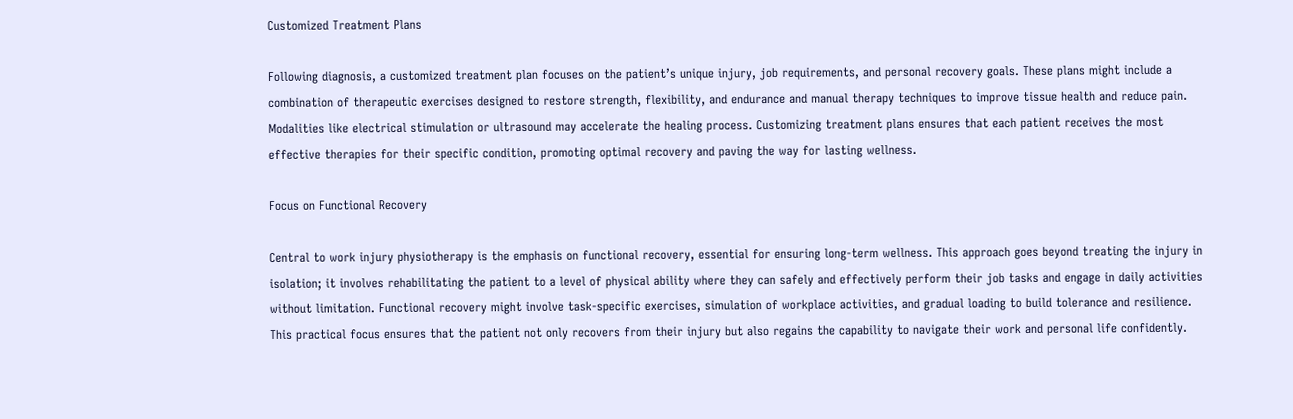Customized Treatment Plans

Following diagnosis, a customized treatment plan focuses on the patient’s unique injury, job requirements, and personal recovery goals. These plans might include a combination of therapeutic exercises designed to restore strength, flexibility, and endurance and manual therapy techniques to improve tissue health and reduce pain. Modalities like electrical stimulation or ultrasound may accelerate the healing process. Customizing treatment plans ensures that each patient receives the most effective therapies for their specific condition, promoting optimal recovery and paving the way for lasting wellness.

Focus on Functional Recovery

Central to work injury physiotherapy is the emphasis on functional recovery, essential for ensuring long-term wellness. This approach goes beyond treating the injury in isolation; it involves rehabilitating the patient to a level of physical ability where they can safely and effectively perform their job tasks and engage in daily activities without limitation. Functional recovery might involve task-specific exercises, simulation of workplace activities, and gradual loading to build tolerance and resilience. This practical focus ensures that the patient not only recovers from their injury but also regains the capability to navigate their work and personal life confidently.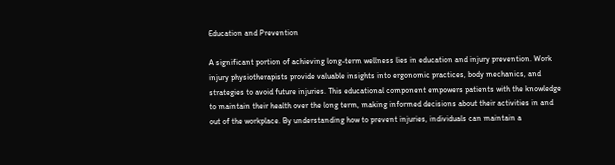Education and Prevention

A significant portion of achieving long-term wellness lies in education and injury prevention. Work injury physiotherapists provide valuable insights into ergonomic practices, body mechanics, and strategies to avoid future injuries. This educational component empowers patients with the knowledge to maintain their health over the long term, making informed decisions about their activities in and out of the workplace. By understanding how to prevent injuries, individuals can maintain a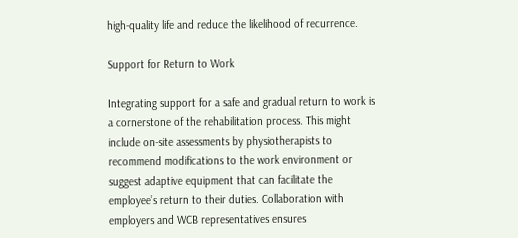high-quality life and reduce the likelihood of recurrence.

Support for Return to Work

Integrating support for a safe and gradual return to work is a cornerstone of the rehabilitation process. This might include on-site assessments by physiotherapists to recommend modifications to the work environment or suggest adaptive equipment that can facilitate the employee’s return to their duties. Collaboration with employers and WCB representatives ensures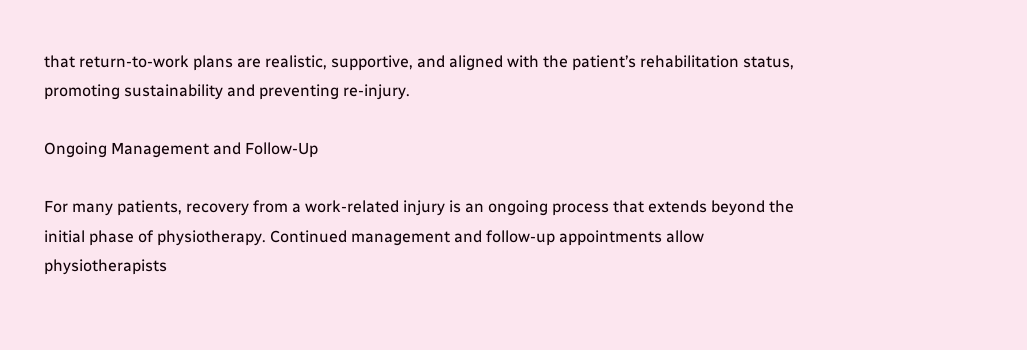that return-to-work plans are realistic, supportive, and aligned with the patient’s rehabilitation status, promoting sustainability and preventing re-injury.

Ongoing Management and Follow-Up

For many patients, recovery from a work-related injury is an ongoing process that extends beyond the initial phase of physiotherapy. Continued management and follow-up appointments allow physiotherapists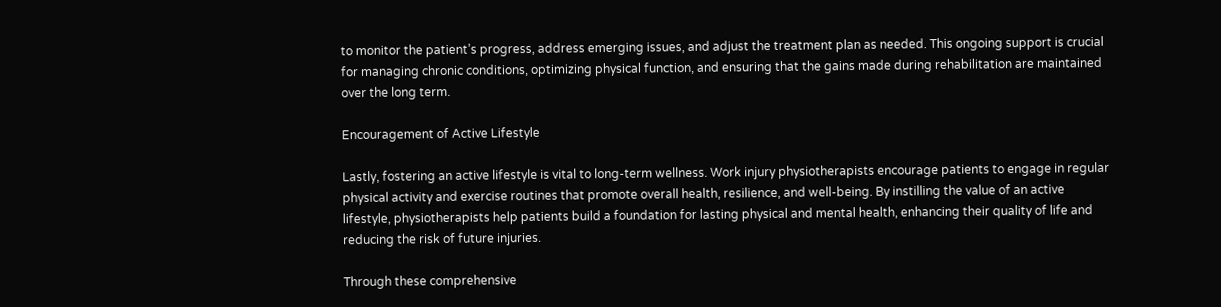to monitor the patient’s progress, address emerging issues, and adjust the treatment plan as needed. This ongoing support is crucial for managing chronic conditions, optimizing physical function, and ensuring that the gains made during rehabilitation are maintained over the long term.

Encouragement of Active Lifestyle

Lastly, fostering an active lifestyle is vital to long-term wellness. Work injury physiotherapists encourage patients to engage in regular physical activity and exercise routines that promote overall health, resilience, and well-being. By instilling the value of an active lifestyle, physiotherapists help patients build a foundation for lasting physical and mental health, enhancing their quality of life and reducing the risk of future injuries.

Through these comprehensive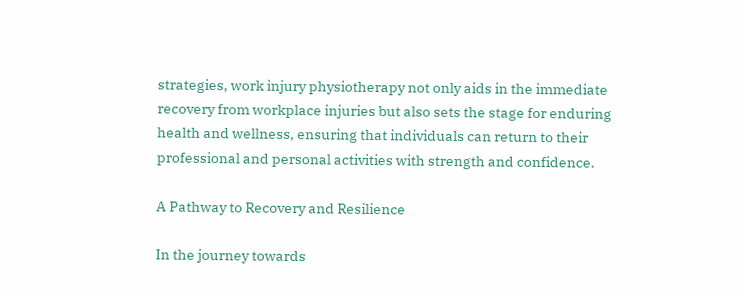strategies, work injury physiotherapy not only aids in the immediate recovery from workplace injuries but also sets the stage for enduring health and wellness, ensuring that individuals can return to their professional and personal activities with strength and confidence.

A Pathway to Recovery and Resilience

In the journey towards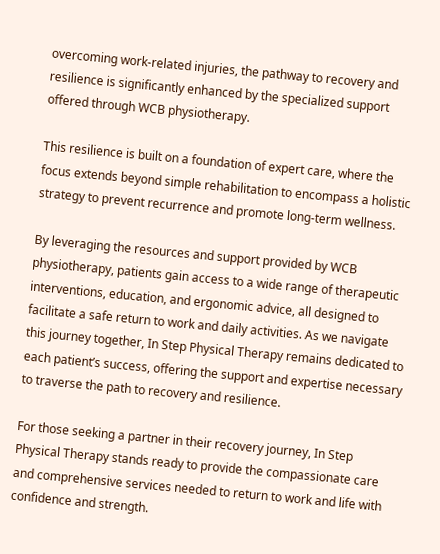overcoming work-related injuries, the pathway to recovery and resilience is significantly enhanced by the specialized support offered through WCB physiotherapy.

This resilience is built on a foundation of expert care, where the focus extends beyond simple rehabilitation to encompass a holistic strategy to prevent recurrence and promote long-term wellness.

By leveraging the resources and support provided by WCB physiotherapy, patients gain access to a wide range of therapeutic interventions, education, and ergonomic advice, all designed to facilitate a safe return to work and daily activities. As we navigate this journey together, In Step Physical Therapy remains dedicated to each patient’s success, offering the support and expertise necessary to traverse the path to recovery and resilience.

For those seeking a partner in their recovery journey, In Step Physical Therapy stands ready to provide the compassionate care and comprehensive services needed to return to work and life with confidence and strength.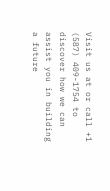Visit us at or call +1 (587) 409-1754 to discover how we can assist you in building a future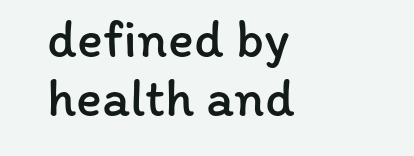defined by health and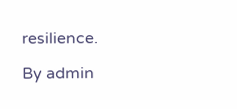resilience.

By admin